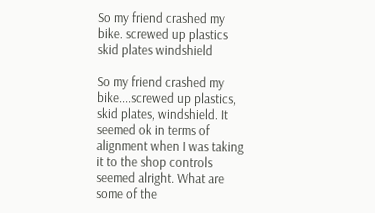So my friend crashed my bike. screwed up plastics skid plates windshield

So my friend crashed my bike....screwed up plastics, skid plates, windshield. It seemed ok in terms of alignment when I was taking it to the shop controls seemed alright. What are some of the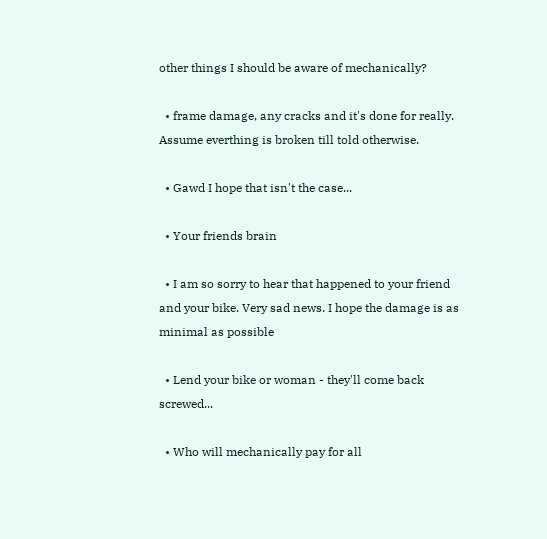other things I should be aware of mechanically?

  • frame damage, any cracks and it's done for really. Assume everthing is broken till told otherwise.

  • Gawd I hope that isn't the case...

  • Your friends brain

  • I am so sorry to hear that happened to your friend and your bike. Very sad news. I hope the damage is as minimal as possible

  • Lend your bike or woman - they'll come back screwed...

  • Who will mechanically pay for all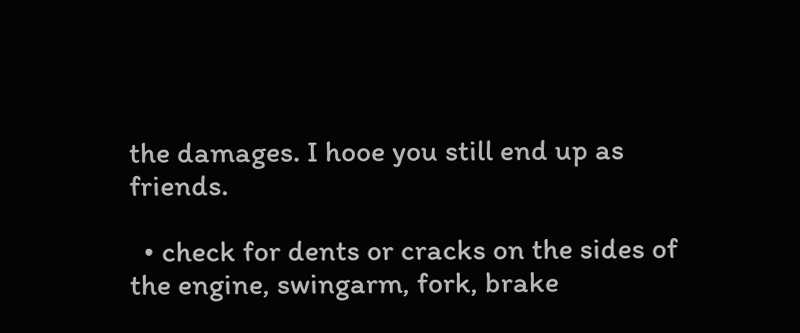the damages. I hooe you still end up as friends.

  • check for dents or cracks on the sides of the engine, swingarm, fork, brake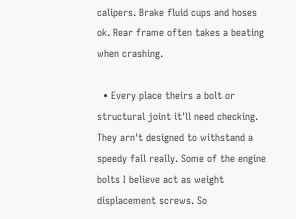calipers. Brake fluid cups and hoses ok. Rear frame often takes a beating when crashing.

  • Every place theirs a bolt or structural joint it'll need checking. They arn't designed to withstand a speedy fall really. Some of the engine bolts I believe act as weight displacement screws. So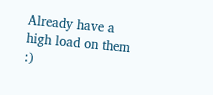Already have a high load on them :)